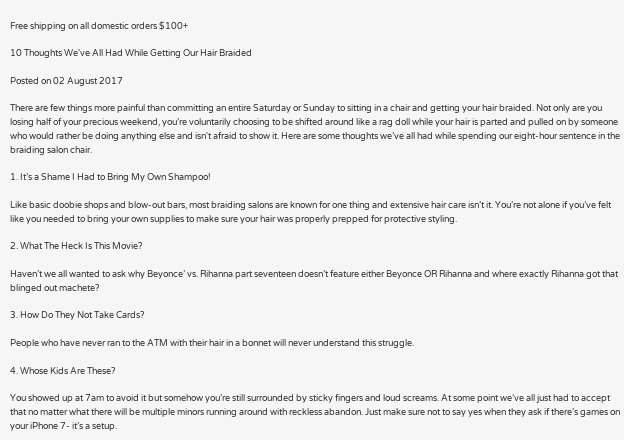Free shipping on all domestic orders $100+

10 Thoughts We've All Had While Getting Our Hair Braided

Posted on 02 August 2017

There are few things more painful than committing an entire Saturday or Sunday to sitting in a chair and getting your hair braided. Not only are you losing half of your precious weekend, you’re voluntarily choosing to be shifted around like a rag doll while your hair is parted and pulled on by someone who would rather be doing anything else and isn't afraid to show it. Here are some thoughts we’ve all had while spending our eight-hour sentence in the braiding salon chair.

1. It’s a Shame I Had to Bring My Own Shampoo!

Like basic doobie shops and blow-out bars, most braiding salons are known for one thing and extensive hair care isn’t it. You’re not alone if you’ve felt like you needed to bring your own supplies to make sure your hair was properly prepped for protective styling.

2. What The Heck Is This Movie?

Haven’t we all wanted to ask why Beyonce’ vs. Rihanna part seventeen doesn’t feature either Beyonce OR Rihanna and where exactly Rihanna got that blinged out machete?

3. How Do They Not Take Cards?

People who have never ran to the ATM with their hair in a bonnet will never understand this struggle.

4. Whose Kids Are These?

You showed up at 7am to avoid it but somehow you’re still surrounded by sticky fingers and loud screams. At some point we’ve all just had to accept that no matter what there will be multiple minors running around with reckless abandon. Just make sure not to say yes when they ask if there’s games on your iPhone 7- it’s a setup.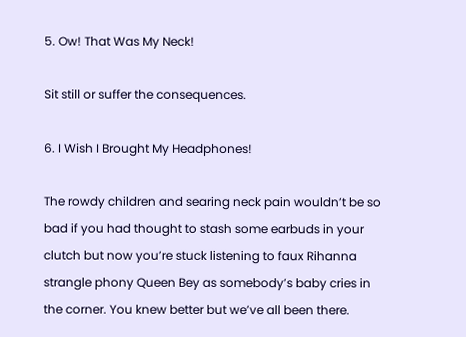5. Ow! That Was My Neck!

Sit still or suffer the consequences.

6. I Wish I Brought My Headphones!

The rowdy children and searing neck pain wouldn’t be so bad if you had thought to stash some earbuds in your clutch but now you’re stuck listening to faux Rihanna strangle phony Queen Bey as somebody’s baby cries in the corner. You knew better but we’ve all been there.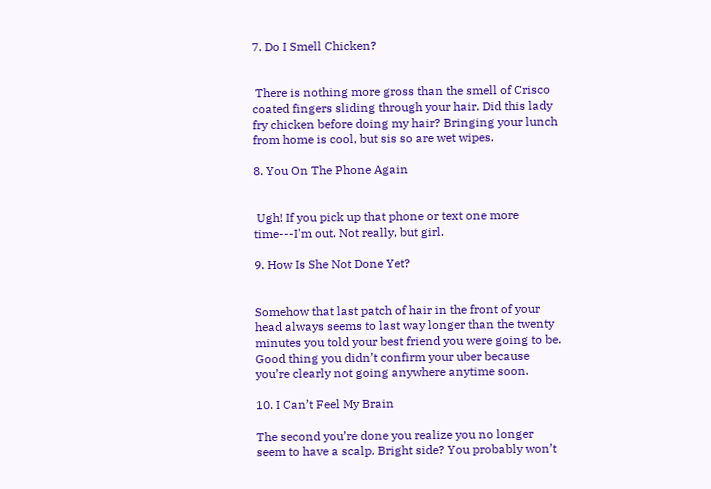7. Do I Smell Chicken?


 There is nothing more gross than the smell of Crisco coated fingers sliding through your hair. Did this lady fry chicken before doing my hair? Bringing your lunch from home is cool, but sis so are wet wipes.

8. You On The Phone Again


 Ugh! If you pick up that phone or text one more time---I'm out. Not really, but girl.

9. How Is She Not Done Yet?


Somehow that last patch of hair in the front of your head always seems to last way longer than the twenty minutes you told your best friend you were going to be. Good thing you didn’t confirm your uber because you’re clearly not going anywhere anytime soon.

10. I Can’t Feel My Brain

The second you’re done you realize you no longer seem to have a scalp. Bright side? You probably won’t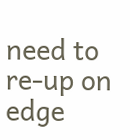need to re-up on edge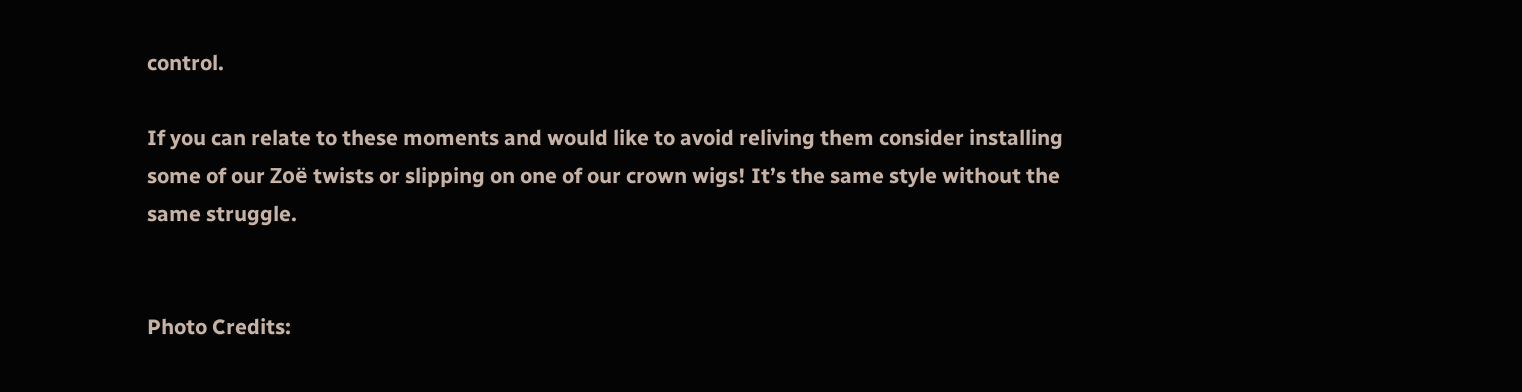control.

If you can relate to these moments and would like to avoid reliving them consider installing some of our Zoë twists or slipping on one of our crown wigs! It’s the same style without the same struggle.


Photo Credits: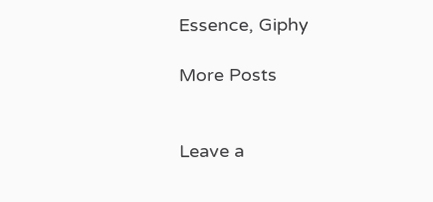Essence, Giphy

More Posts


Leave a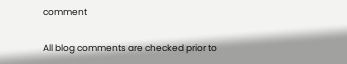comment

All blog comments are checked prior to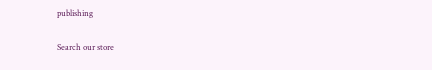publishing

Search our store